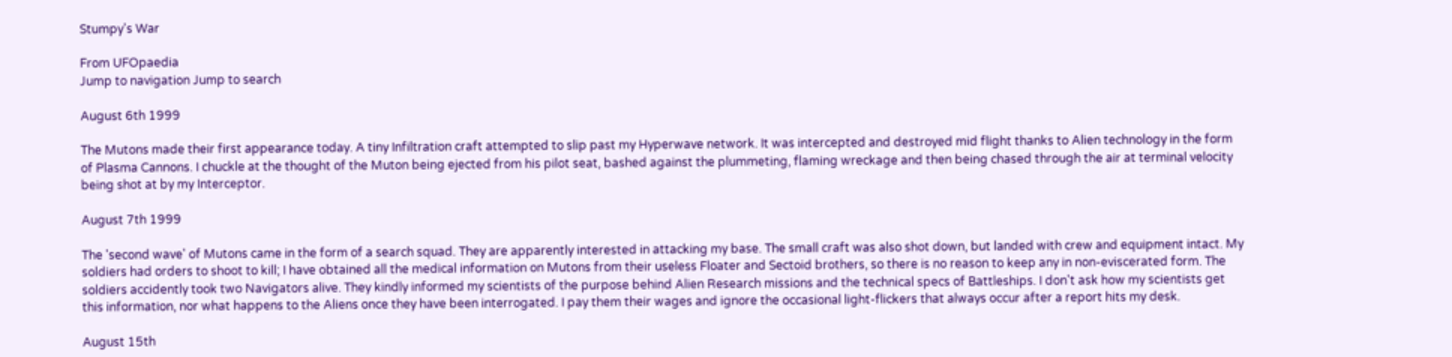Stumpy's War

From UFOpaedia
Jump to navigation Jump to search

August 6th 1999

The Mutons made their first appearance today. A tiny Infiltration craft attempted to slip past my Hyperwave network. It was intercepted and destroyed mid flight thanks to Alien technology in the form of Plasma Cannons. I chuckle at the thought of the Muton being ejected from his pilot seat, bashed against the plummeting, flaming wreckage and then being chased through the air at terminal velocity being shot at by my Interceptor.

August 7th 1999

The 'second wave' of Mutons came in the form of a search squad. They are apparently interested in attacking my base. The small craft was also shot down, but landed with crew and equipment intact. My soldiers had orders to shoot to kill; I have obtained all the medical information on Mutons from their useless Floater and Sectoid brothers, so there is no reason to keep any in non-eviscerated form. The soldiers accidently took two Navigators alive. They kindly informed my scientists of the purpose behind Alien Research missions and the technical specs of Battleships. I don't ask how my scientists get this information, nor what happens to the Aliens once they have been interrogated. I pay them their wages and ignore the occasional light-flickers that always occur after a report hits my desk.

August 15th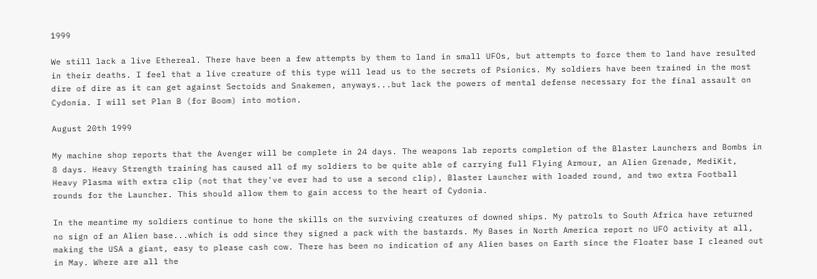1999

We still lack a live Ethereal. There have been a few attempts by them to land in small UFOs, but attempts to force them to land have resulted in their deaths. I feel that a live creature of this type will lead us to the secrets of Psionics. My soldiers have been trained in the most dire of dire as it can get against Sectoids and Snakemen, anyways...but lack the powers of mental defense necessary for the final assault on Cydonia. I will set Plan B (for Boom) into motion.

August 20th 1999

My machine shop reports that the Avenger will be complete in 24 days. The weapons lab reports completion of the Blaster Launchers and Bombs in 8 days. Heavy Strength training has caused all of my soldiers to be quite able of carrying full Flying Armour, an Alien Grenade, MediKit, Heavy Plasma with extra clip (not that they've ever had to use a second clip), Blaster Launcher with loaded round, and two extra Football rounds for the Launcher. This should allow them to gain access to the heart of Cydonia.

In the meantime my soldiers continue to hone the skills on the surviving creatures of downed ships. My patrols to South Africa have returned no sign of an Alien base...which is odd since they signed a pack with the bastards. My Bases in North America report no UFO activity at all, making the USA a giant, easy to please cash cow. There has been no indication of any Alien bases on Earth since the Floater base I cleaned out in May. Where are all the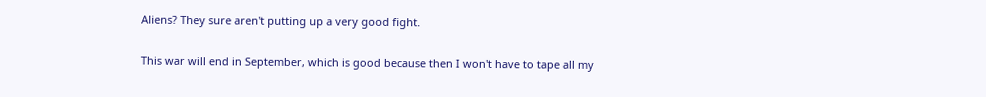Aliens? They sure aren't putting up a very good fight.

This war will end in September, which is good because then I won't have to tape all my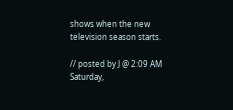shows when the new television season starts.

// posted by J @ 2:09 AM Saturday,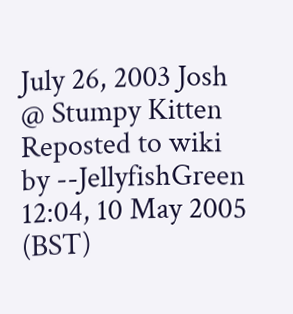July 26, 2003 Josh @ Stumpy Kitten Reposted to wiki by --JellyfishGreen 12:04, 10 May 2005 (BST)